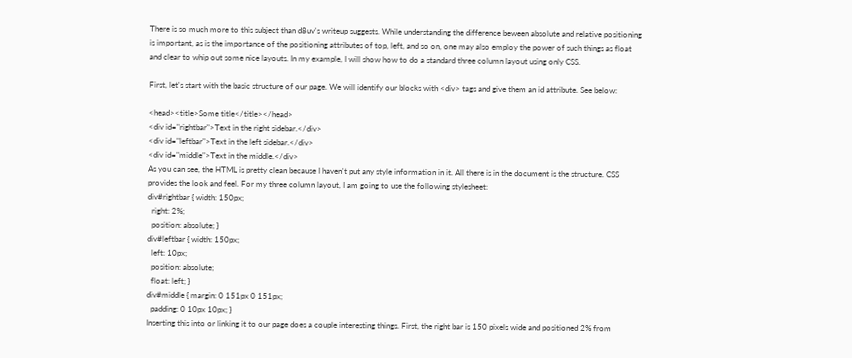There is so much more to this subject than d8uv's writeup suggests. While understanding the difference beween absolute and relative positioning is important, as is the importance of the positioning attributes of top, left, and so on, one may also employ the power of such things as float and clear to whip out some nice layouts. In my example, I will show how to do a standard three column layout using only CSS.

First, let's start with the basic structure of our page. We will identify our blocks with <div> tags and give them an id attribute. See below:

<head><title>Some title</title></head>
<div id="rightbar">Text in the right sidebar.</div>
<div id="leftbar">Text in the left sidebar.</div>
<div id="middle">Text in the middle.</div>
As you can see, the HTML is pretty clean because I haven't put any style information in it. All there is in the document is the structure. CSS provides the look and feel. For my three column layout, I am going to use the following stylesheet:
div#rightbar { width: 150px;
  right: 2%;
  position: absolute; }
div#leftbar { width: 150px;
  left: 10px;
  position: absolute;
  float: left; }
div#middle { margin: 0 151px 0 151px;
  padding: 0 10px 10px; }
Inserting this into or linking it to our page does a couple interesting things. First, the right bar is 150 pixels wide and positioned 2% from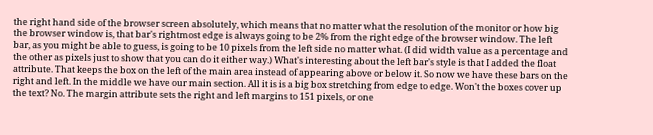the right hand side of the browser screen absolutely, which means that no matter what the resolution of the monitor or how big the browser window is, that bar's rightmost edge is always going to be 2% from the right edge of the browser window. The left bar, as you might be able to guess, is going to be 10 pixels from the left side no matter what. (I did width value as a percentage and the other as pixels just to show that you can do it either way.) What's interesting about the left bar's style is that I added the float attribute. That keeps the box on the left of the main area instead of appearing above or below it. So now we have these bars on the right and left. In the middle we have our main section. All it is is a big box stretching from edge to edge. Won't the boxes cover up the text? No. The margin attribute sets the right and left margins to 151 pixels, or one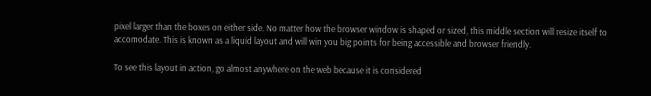pixel larger than the boxes on either side. No matter how the browser window is shaped or sized, this middle section will resize itself to accomodate. This is known as a liquid layout and will win you big points for being accessible and browser friendly.

To see this layout in action, go almost anywhere on the web because it is considered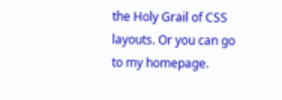the Holy Grail of CSS layouts. Or you can go to my homepage.